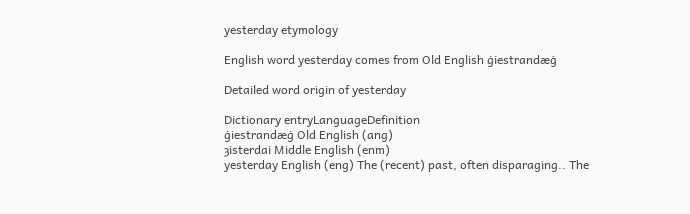yesterday etymology

English word yesterday comes from Old English ġiestrandæġ

Detailed word origin of yesterday

Dictionary entryLanguageDefinition
ġiestrandæġ Old English (ang)
ȝisterdai Middle English (enm)
yesterday English (eng) The (recent) past, often disparaging.. The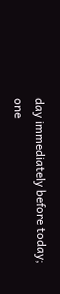day immediately before today; one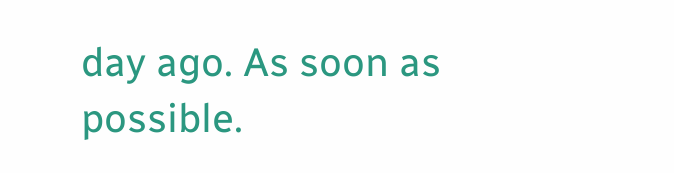day ago. As soon as possible.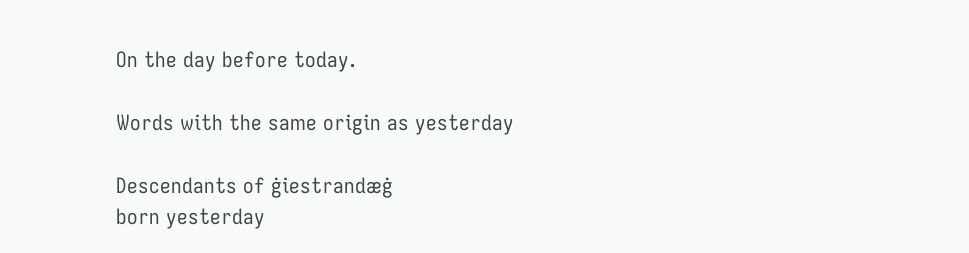On the day before today.

Words with the same origin as yesterday

Descendants of ġiestrandæġ
born yesterday